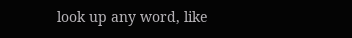look up any word, like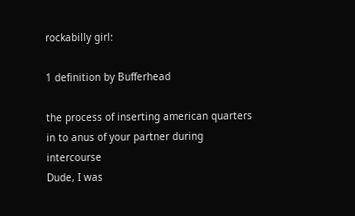rockabilly girl:

1 definition by Bufferhead

the process of inserting american quarters in to anus of your partner during intercourse
Dude, I was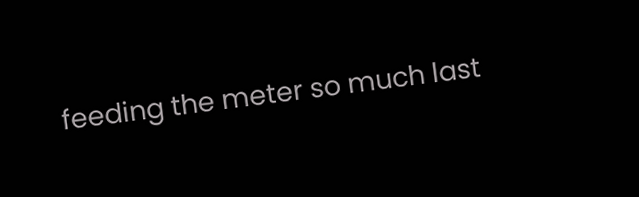feeding the meter so much last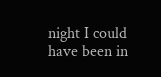night I could have been in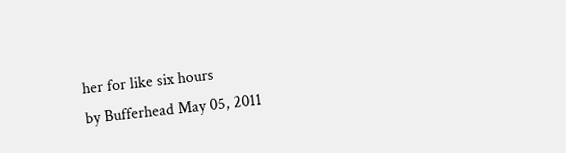her for like six hours
by Bufferhead May 05, 2011